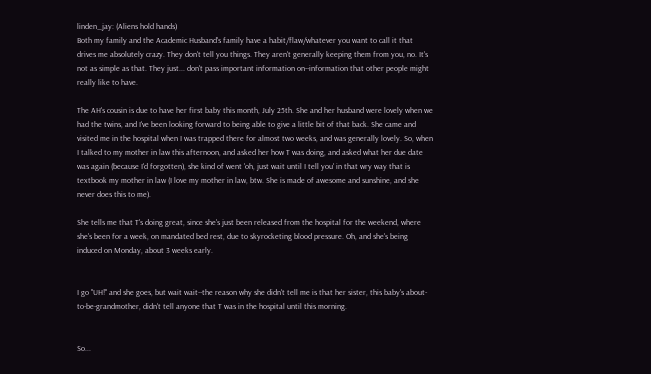linden_jay: (Aliens hold hands)
Both my family and the Academic Husband's family have a habit/flaw/whatever you want to call it that drives me absolutely crazy. They don't tell you things. They aren't generally keeping them from you, no. It's not as simple as that. They just... don't pass important information on--information that other people might really like to have.

The AH's cousin is due to have her first baby this month, July 25th. She and her husband were lovely when we had the twins, and I've been looking forward to being able to give a little bit of that back. She came and visited me in the hospital when I was trapped there for almost two weeks, and was generally lovely. So, when I talked to my mother in law this afternoon, and asked her how T was doing, and asked what her due date was again (because I'd forgotten), she kind of went 'oh, just wait until I tell you' in that wry way that is textbook my mother in law (I love my mother in law, btw. She is made of awesome and sunshine, and she never does this to me).

She tells me that T's doing great, since she's just been released from the hospital for the weekend, where she's been for a week, on mandated bed rest, due to skyrocketing blood pressure. Oh, and she's being induced on Monday, about 3 weeks early.


I go "UH!" and she goes, but wait wait--the reason why she didn't tell me is that her sister, this baby's about-to-be-grandmother, didn't tell anyone that T was in the hospital until this morning.


So...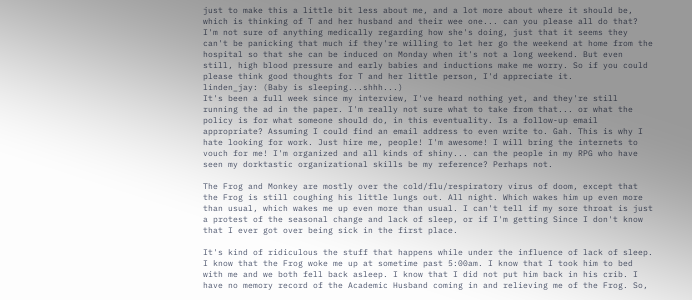just to make this a little bit less about me, and a lot more about where it should be, which is thinking of T and her husband and their wee one... can you please all do that? I'm not sure of anything medically regarding how she's doing, just that it seems they can't be panicking that much if they're willing to let her go the weekend at home from the hospital so that she can be induced on Monday when it's not a long weekend. But even still, high blood pressure and early babies and inductions make me worry. So if you could please think good thoughts for T and her little person, I'd appreciate it.
linden_jay: (Baby is sleeping...shhh...)
It's been a full week since my interview, I've heard nothing yet, and they're still running the ad in the paper. I'm really not sure what to take from that... or what the policy is for what someone should do, in this eventuality. Is a follow-up email appropriate? Assuming I could find an email address to even write to. Gah. This is why I hate looking for work. Just hire me, people! I'm awesome! I will bring the internets to vouch for me! I'm organized and all kinds of shiny... can the people in my RPG who have seen my dorktastic organizational skills be my reference? Perhaps not.

The Frog and Monkey are mostly over the cold/flu/respiratory virus of doom, except that the Frog is still coughing his little lungs out. All night. Which wakes him up even more than usual, which wakes me up even more than usual. I can't tell if my sore throat is just a protest of the seasonal change and lack of sleep, or if I'm getting Since I don't know that I ever got over being sick in the first place.

It's kind of ridiculous the stuff that happens while under the influence of lack of sleep. I know that the Frog woke me up at sometime past 5:00am. I know that I took him to bed with me and we both fell back asleep. I know that I did not put him back in his crib. I have no memory record of the Academic Husband coming in and relieving me of the Frog. So,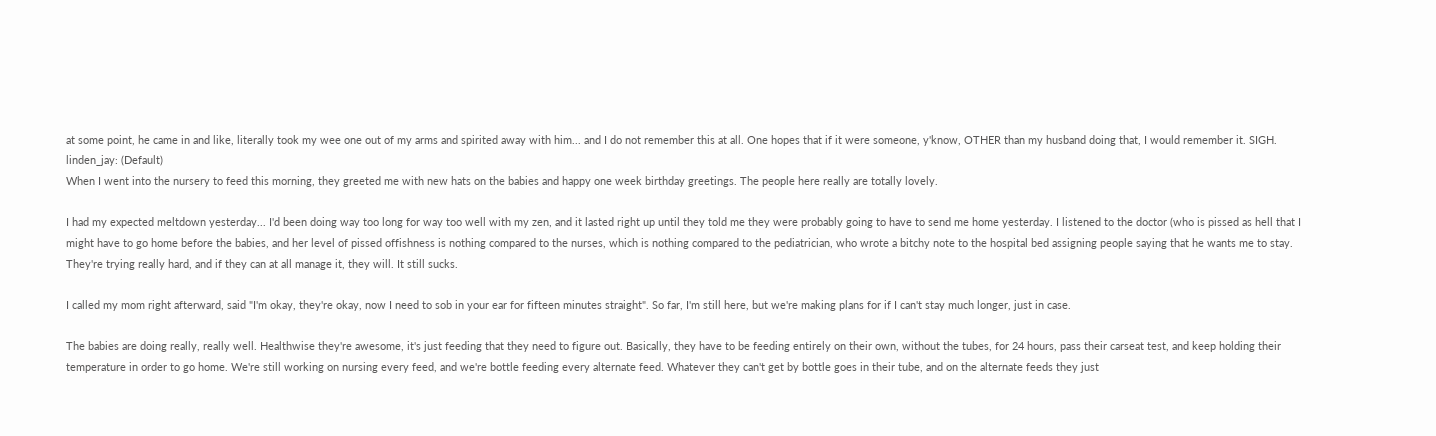at some point, he came in and like, literally took my wee one out of my arms and spirited away with him... and I do not remember this at all. One hopes that if it were someone, y'know, OTHER than my husband doing that, I would remember it. SIGH.
linden_jay: (Default)
When I went into the nursery to feed this morning, they greeted me with new hats on the babies and happy one week birthday greetings. The people here really are totally lovely.

I had my expected meltdown yesterday... I'd been doing way too long for way too well with my zen, and it lasted right up until they told me they were probably going to have to send me home yesterday. I listened to the doctor (who is pissed as hell that I might have to go home before the babies, and her level of pissed offishness is nothing compared to the nurses, which is nothing compared to the pediatrician, who wrote a bitchy note to the hospital bed assigning people saying that he wants me to stay. They're trying really hard, and if they can at all manage it, they will. It still sucks.

I called my mom right afterward, said "I'm okay, they're okay, now I need to sob in your ear for fifteen minutes straight". So far, I'm still here, but we're making plans for if I can't stay much longer, just in case.

The babies are doing really, really well. Healthwise they're awesome, it's just feeding that they need to figure out. Basically, they have to be feeding entirely on their own, without the tubes, for 24 hours, pass their carseat test, and keep holding their temperature in order to go home. We're still working on nursing every feed, and we're bottle feeding every alternate feed. Whatever they can't get by bottle goes in their tube, and on the alternate feeds they just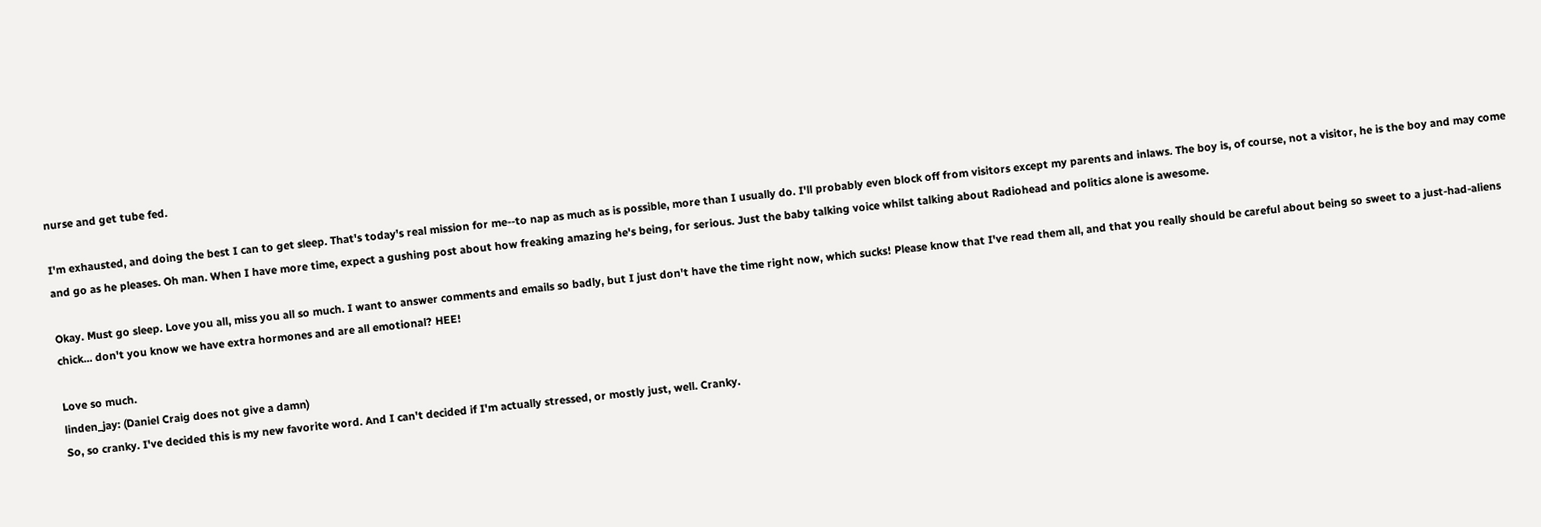nurse and get tube fed.

I'm exhausted, and doing the best I can to get sleep. That's today's real mission for me--to nap as much as is possible, more than I usually do. I'll probably even block off from visitors except my parents and inlaws. The boy is, of course, not a visitor, he is the boy and may come and go as he pleases. Oh man. When I have more time, expect a gushing post about how freaking amazing he's being, for serious. Just the baby talking voice whilst talking about Radiohead and politics alone is awesome.

Okay. Must go sleep. Love you all, miss you all so much. I want to answer comments and emails so badly, but I just don't have the time right now, which sucks! Please know that I've read them all, and that you really should be careful about being so sweet to a just-had-aliens chick... don't you know we have extra hormones and are all emotional? HEE!

Love so much.
linden_jay: (Daniel Craig does not give a damn)
So, so cranky. I've decided this is my new favorite word. And I can't decided if I'm actually stressed, or mostly just, well. Cranky.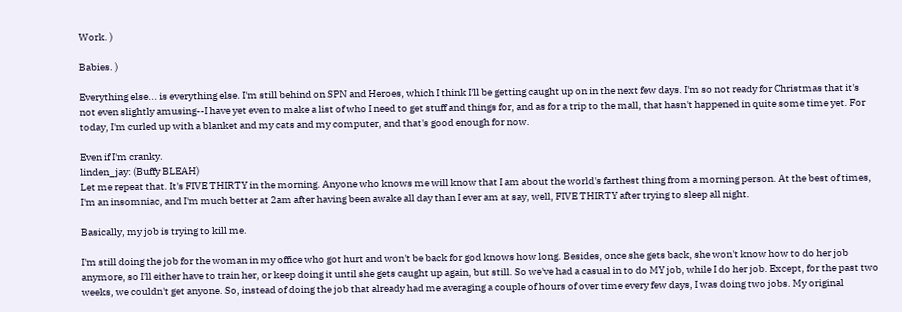Work. )

Babies. )

Everything else... is everything else. I'm still behind on SPN and Heroes, which I think I'll be getting caught up on in the next few days. I'm so not ready for Christmas that it's not even slightly amusing--I have yet even to make a list of who I need to get stuff and things for, and as for a trip to the mall, that hasn't happened in quite some time yet. For today, I'm curled up with a blanket and my cats and my computer, and that's good enough for now.

Even if I'm cranky.
linden_jay: (Buffy BLEAH)
Let me repeat that. It's FIVE THIRTY in the morning. Anyone who knows me will know that I am about the world's farthest thing from a morning person. At the best of times, I'm an insomniac, and I'm much better at 2am after having been awake all day than I ever am at say, well, FIVE THIRTY after trying to sleep all night.

Basically, my job is trying to kill me.

I'm still doing the job for the woman in my office who got hurt and won't be back for god knows how long. Besides, once she gets back, she won't know how to do her job anymore, so I'll either have to train her, or keep doing it until she gets caught up again, but still. So we've had a casual in to do MY job, while I do her job. Except, for the past two weeks, we couldn't get anyone. So, instead of doing the job that already had me averaging a couple of hours of over time every few days, I was doing two jobs. My original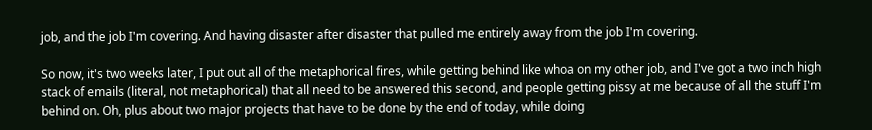job, and the job I'm covering. And having disaster after disaster that pulled me entirely away from the job I'm covering.

So now, it's two weeks later, I put out all of the metaphorical fires, while getting behind like whoa on my other job, and I've got a two inch high stack of emails (literal, not metaphorical) that all need to be answered this second, and people getting pissy at me because of all the stuff I'm behind on. Oh, plus about two major projects that have to be done by the end of today, while doing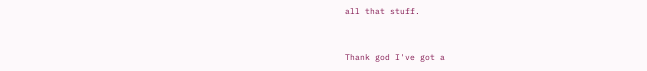all that stuff.


Thank god I've got a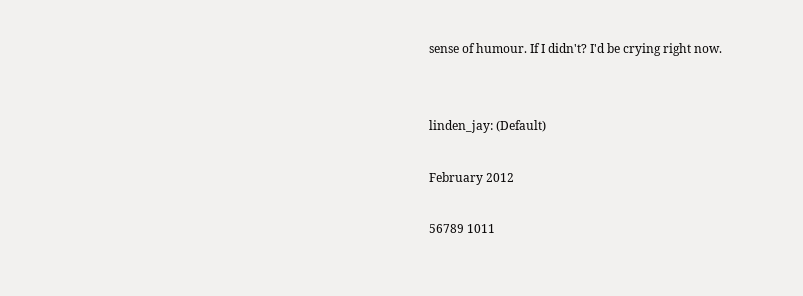sense of humour. If I didn't? I'd be crying right now.


linden_jay: (Default)

February 2012

56789 1011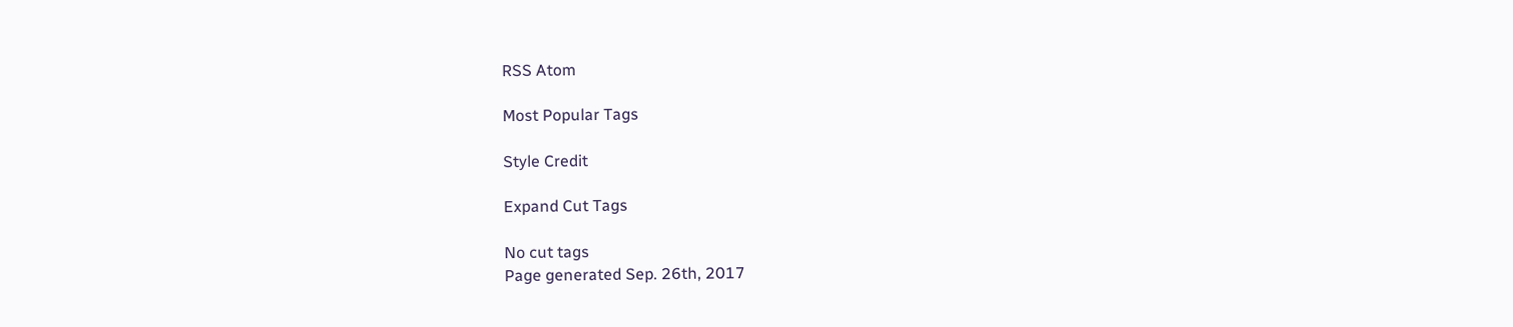RSS Atom

Most Popular Tags

Style Credit

Expand Cut Tags

No cut tags
Page generated Sep. 26th, 2017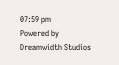07:59 pm
Powered by Dreamwidth Studios